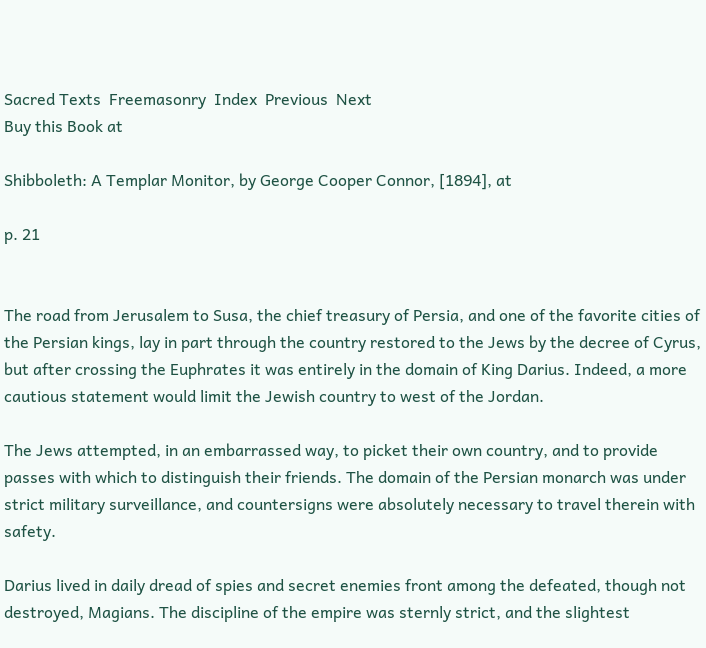Sacred Texts  Freemasonry  Index  Previous  Next
Buy this Book at

Shibboleth: A Templar Monitor, by George Cooper Connor, [1894], at

p. 21


The road from Jerusalem to Susa, the chief treasury of Persia, and one of the favorite cities of the Persian kings, lay in part through the country restored to the Jews by the decree of Cyrus, but after crossing the Euphrates it was entirely in the domain of King Darius. Indeed, a more cautious statement would limit the Jewish country to west of the Jordan.

The Jews attempted, in an embarrassed way, to picket their own country, and to provide passes with which to distinguish their friends. The domain of the Persian monarch was under strict military surveillance, and countersigns were absolutely necessary to travel therein with safety.

Darius lived in daily dread of spies and secret enemies front among the defeated, though not destroyed, Magians. The discipline of the empire was sternly strict, and the slightest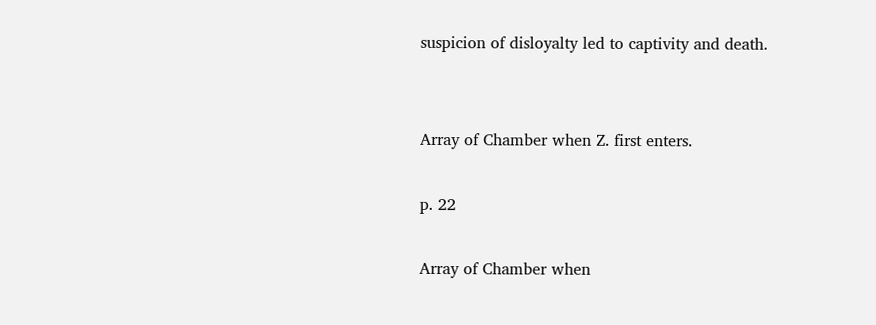suspicion of disloyalty led to captivity and death.


Array of Chamber when Z. first enters.

p. 22

Array of Chamber when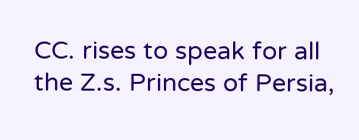CC. rises to speak for all the Z.s. Princes of Persia,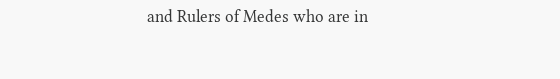and Rulers of Medes who are in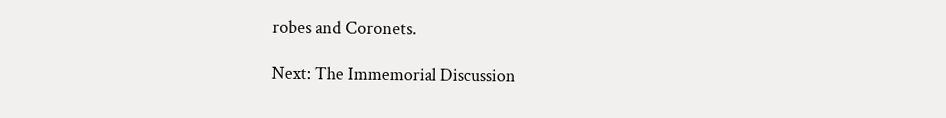robes and Coronets.

Next: The Immemorial Discussion